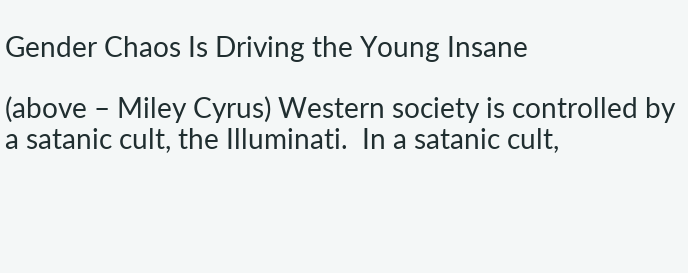Gender Chaos Is Driving the Young Insane

(above – Miley Cyrus) Western society is controlled by a satanic cult, the Illuminati.  In a satanic cult,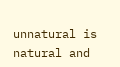unnatural is natural and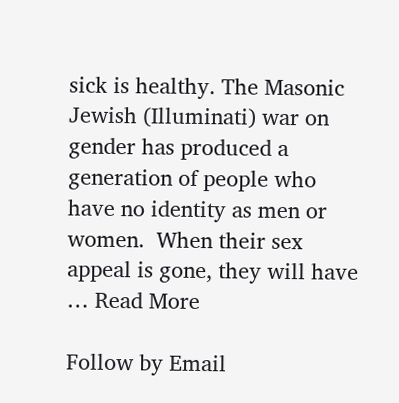sick is healthy. The Masonic Jewish (Illuminati) war on gender has produced a  generation of people who have no identity as men or women.  When their sex appeal is gone, they will have … Read More

Follow by Email